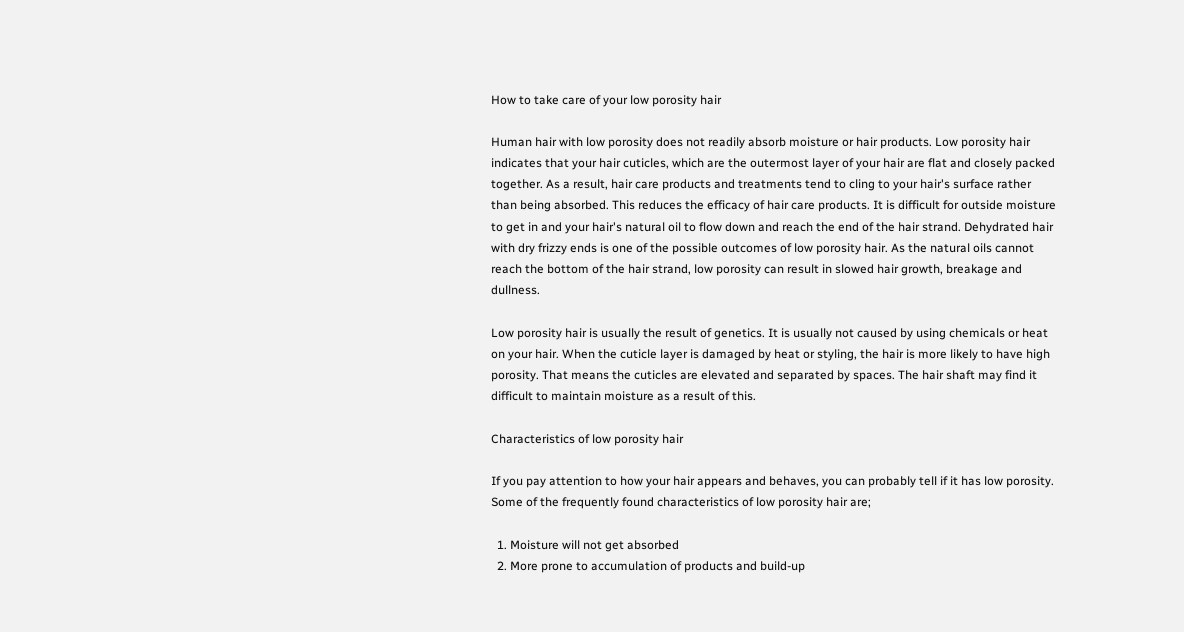How to take care of your low porosity hair

Human hair with low porosity does not readily absorb moisture or hair products. Low porosity hair indicates that your hair cuticles, which are the outermost layer of your hair are flat and closely packed together. As a result, hair care products and treatments tend to cling to your hair's surface rather than being absorbed. This reduces the efficacy of hair care products. It is difficult for outside moisture to get in and your hair's natural oil to flow down and reach the end of the hair strand. Dehydrated hair with dry frizzy ends is one of the possible outcomes of low porosity hair. As the natural oils cannot reach the bottom of the hair strand, low porosity can result in slowed hair growth, breakage and dullness.

Low porosity hair is usually the result of genetics. It is usually not caused by using chemicals or heat on your hair. When the cuticle layer is damaged by heat or styling, the hair is more likely to have high porosity. That means the cuticles are elevated and separated by spaces. The hair shaft may find it difficult to maintain moisture as a result of this.

Characteristics of low porosity hair

If you pay attention to how your hair appears and behaves, you can probably tell if it has low porosity. Some of the frequently found characteristics of low porosity hair are;

  1. Moisture will not get absorbed
  2. More prone to accumulation of products and build-up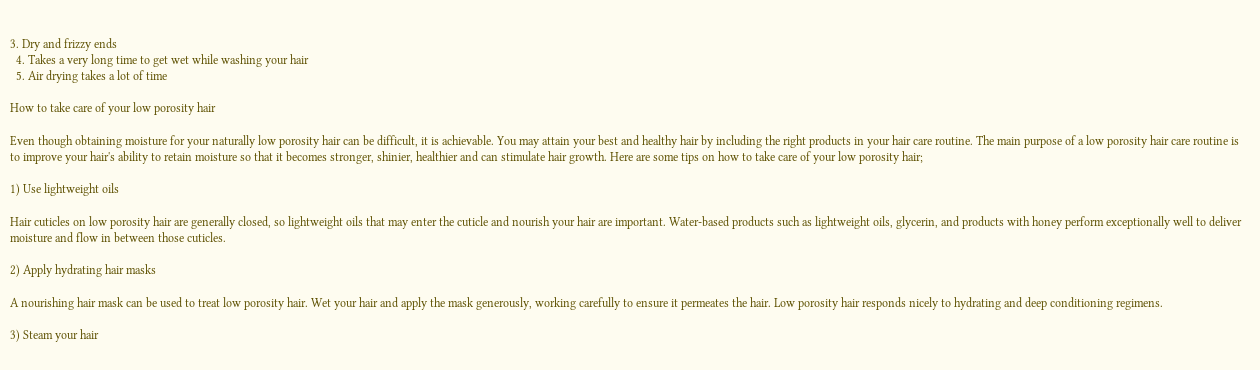3. Dry and frizzy ends
  4. Takes a very long time to get wet while washing your hair
  5. Air drying takes a lot of time

How to take care of your low porosity hair

Even though obtaining moisture for your naturally low porosity hair can be difficult, it is achievable. You may attain your best and healthy hair by including the right products in your hair care routine. The main purpose of a low porosity hair care routine is to improve your hair's ability to retain moisture so that it becomes stronger, shinier, healthier and can stimulate hair growth. Here are some tips on how to take care of your low porosity hair;

1) Use lightweight oils

Hair cuticles on low porosity hair are generally closed, so lightweight oils that may enter the cuticle and nourish your hair are important. Water-based products such as lightweight oils, glycerin, and products with honey perform exceptionally well to deliver moisture and flow in between those cuticles.

2) Apply hydrating hair masks

A nourishing hair mask can be used to treat low porosity hair. Wet your hair and apply the mask generously, working carefully to ensure it permeates the hair. Low porosity hair responds nicely to hydrating and deep conditioning regimens.

3) Steam your hair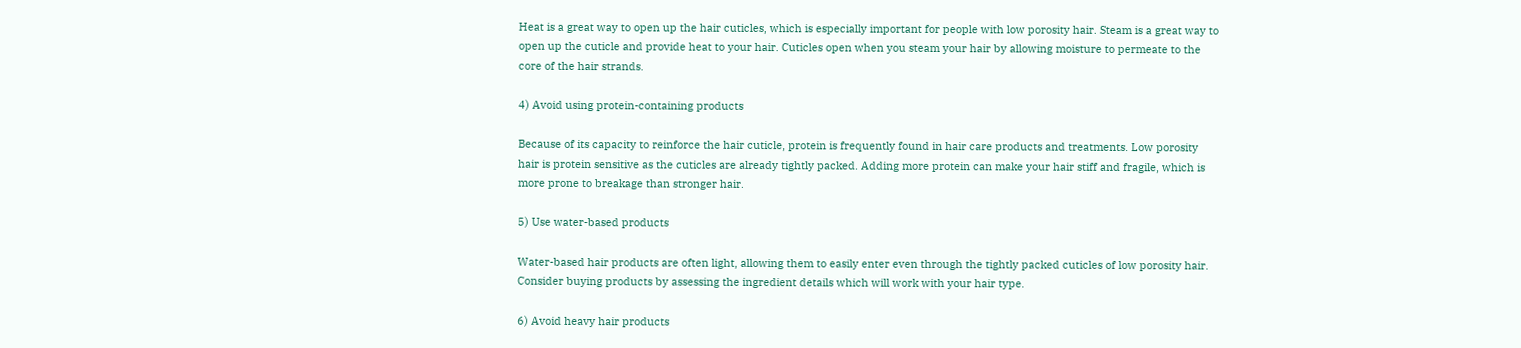Heat is a great way to open up the hair cuticles, which is especially important for people with low porosity hair. Steam is a great way to open up the cuticle and provide heat to your hair. Cuticles open when you steam your hair by allowing moisture to permeate to the core of the hair strands.

4) Avoid using protein-containing products

Because of its capacity to reinforce the hair cuticle, protein is frequently found in hair care products and treatments. Low porosity hair is protein sensitive as the cuticles are already tightly packed. Adding more protein can make your hair stiff and fragile, which is more prone to breakage than stronger hair.

5) Use water-based products

Water-based hair products are often light, allowing them to easily enter even through the tightly packed cuticles of low porosity hair. Consider buying products by assessing the ingredient details which will work with your hair type.

6) Avoid heavy hair products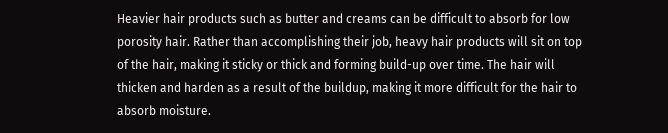Heavier hair products such as butter and creams can be difficult to absorb for low porosity hair. Rather than accomplishing their job, heavy hair products will sit on top of the hair, making it sticky or thick and forming build-up over time. The hair will thicken and harden as a result of the buildup, making it more difficult for the hair to absorb moisture.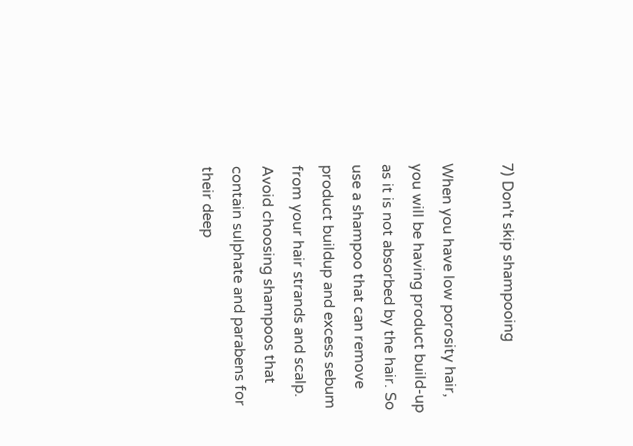7) Don't skip shampooing

When you have low porosity hair, you will be having product build-up as it is not absorbed by the hair. So use a shampoo that can remove product buildup and excess sebum from your hair strands and scalp. Avoid choosing shampoos that contain sulphate and parabens for their deep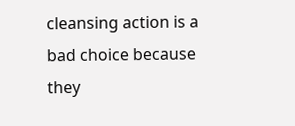cleansing action is a bad choice because they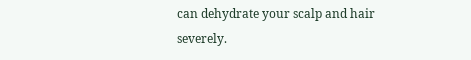can dehydrate your scalp and hair severely.